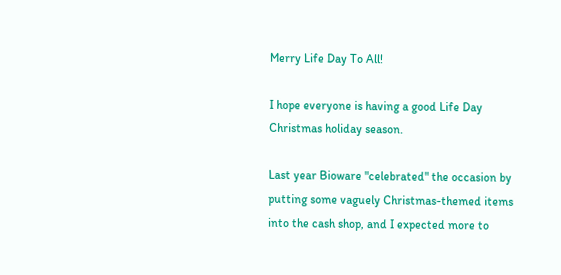Merry Life Day To All!

I hope everyone is having a good Life Day Christmas holiday season.

Last year Bioware "celebrated" the occasion by putting some vaguely Christmas-themed items into the cash shop, and I expected more to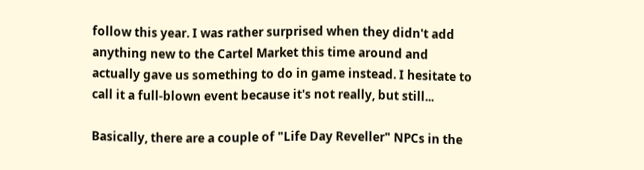follow this year. I was rather surprised when they didn't add anything new to the Cartel Market this time around and actually gave us something to do in game instead. I hesitate to call it a full-blown event because it's not really, but still...

Basically, there are a couple of "Life Day Reveller" NPCs in the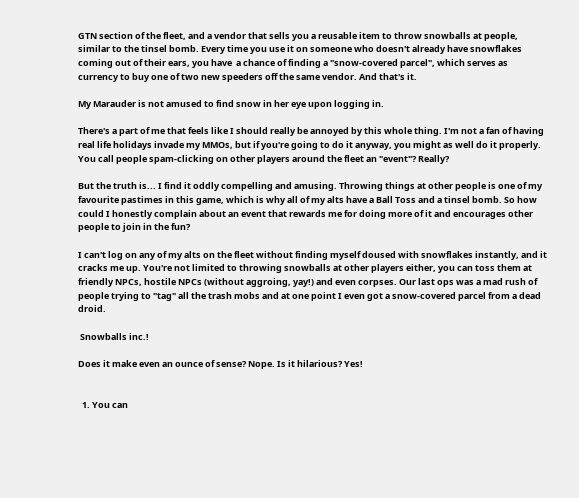GTN section of the fleet, and a vendor that sells you a reusable item to throw snowballs at people, similar to the tinsel bomb. Every time you use it on someone who doesn't already have snowflakes coming out of their ears, you have  a chance of finding a "snow-covered parcel", which serves as currency to buy one of two new speeders off the same vendor. And that's it.

My Marauder is not amused to find snow in her eye upon logging in.

There's a part of me that feels like I should really be annoyed by this whole thing. I'm not a fan of having real life holidays invade my MMOs, but if you're going to do it anyway, you might as well do it properly. You call people spam-clicking on other players around the fleet an "event"? Really?

But the truth is... I find it oddly compelling and amusing. Throwing things at other people is one of my favourite pastimes in this game, which is why all of my alts have a Ball Toss and a tinsel bomb. So how could I honestly complain about an event that rewards me for doing more of it and encourages other people to join in the fun?

I can't log on any of my alts on the fleet without finding myself doused with snowflakes instantly, and it cracks me up. You're not limited to throwing snowballs at other players either, you can toss them at friendly NPCs, hostile NPCs (without aggroing, yay!) and even corpses. Our last ops was a mad rush of people trying to "tag" all the trash mobs and at one point I even got a snow-covered parcel from a dead droid.

 Snowballs inc.!

Does it make even an ounce of sense? Nope. Is it hilarious? Yes!


  1. You can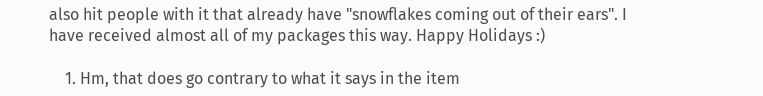also hit people with it that already have "snowflakes coming out of their ears". I have received almost all of my packages this way. Happy Holidays :)

    1. Hm, that does go contrary to what it says in the item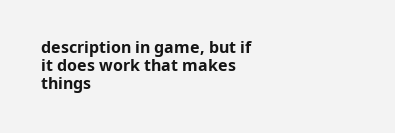description in game, but if it does work that makes things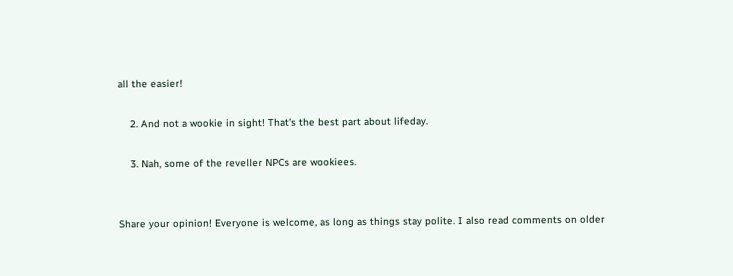all the easier!

    2. And not a wookie in sight! That's the best part about lifeday.

    3. Nah, some of the reveller NPCs are wookiees.


Share your opinion! Everyone is welcome, as long as things stay polite. I also read comments on older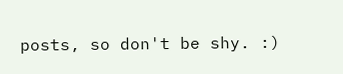posts, so don't be shy. :)